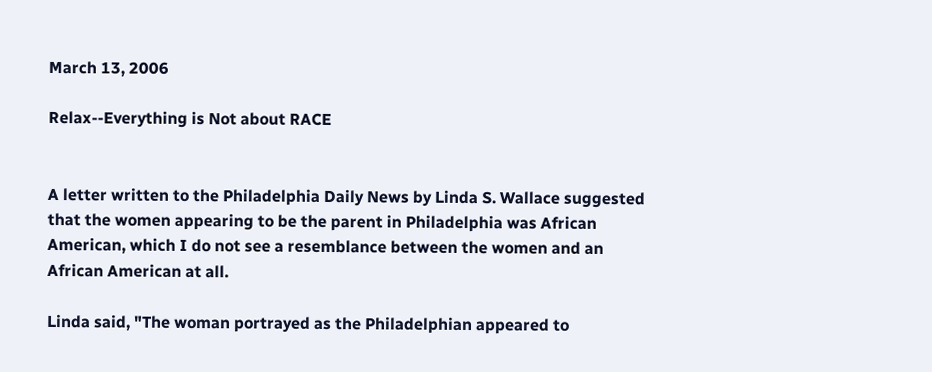March 13, 2006

Relax--Everything is Not about RACE


A letter written to the Philadelphia Daily News by Linda S. Wallace suggested that the women appearing to be the parent in Philadelphia was African American, which I do not see a resemblance between the women and an African American at all.

Linda said, "The woman portrayed as the Philadelphian appeared to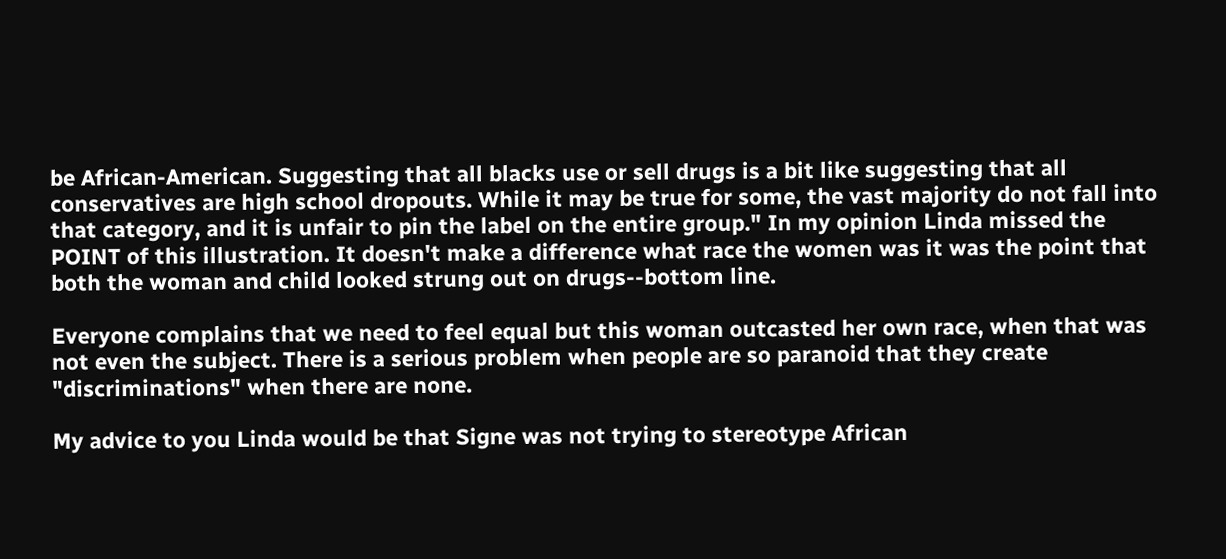be African-American. Suggesting that all blacks use or sell drugs is a bit like suggesting that all conservatives are high school dropouts. While it may be true for some, the vast majority do not fall into that category, and it is unfair to pin the label on the entire group." In my opinion Linda missed the POINT of this illustration. It doesn't make a difference what race the women was it was the point that both the woman and child looked strung out on drugs--bottom line.

Everyone complains that we need to feel equal but this woman outcasted her own race, when that was not even the subject. There is a serious problem when people are so paranoid that they create "discriminations" when there are none.

My advice to you Linda would be that Signe was not trying to stereotype African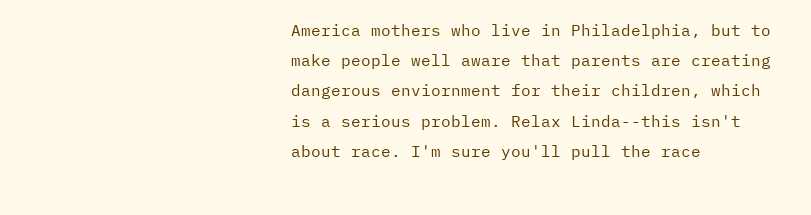America mothers who live in Philadelphia, but to make people well aware that parents are creating dangerous enviornment for their children, which is a serious problem. Relax Linda--this isn't about race. I'm sure you'll pull the race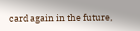card again in the future,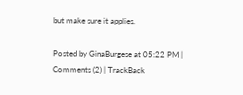but make sure it applies.

Posted by GinaBurgese at 05:22 PM | Comments (2) | TrackBack